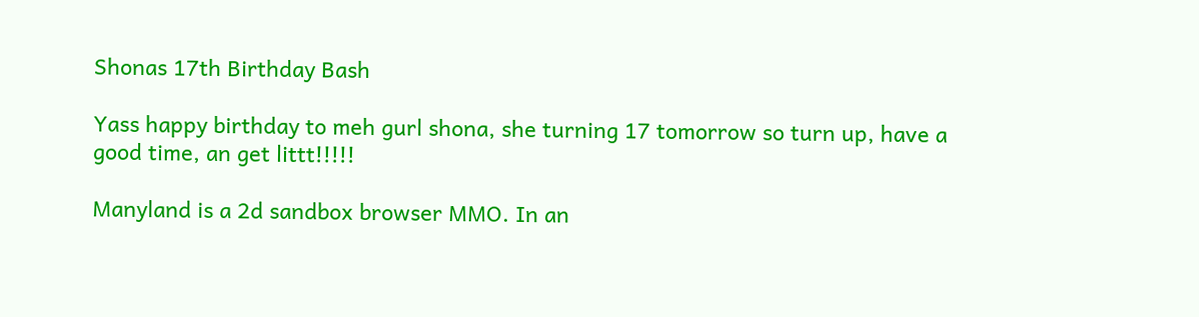Shonas 17th Birthday Bash

Yass happy birthday to meh gurl shona, she turning 17 tomorrow so turn up, have a good time, an get littt!!!!!

Manyland is a 2d sandbox browser MMO. In an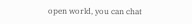open world, you can chat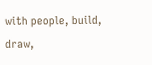with people, build, draw,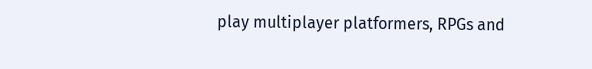play multiplayer platformers, RPGs and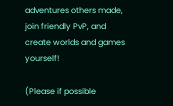adventures others made, join friendly PvP, and create worlds and games yourself!

(Please if possible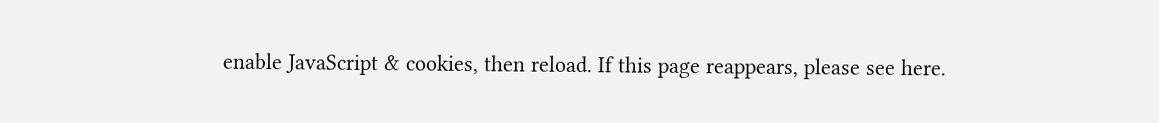enable JavaScript & cookies, then reload. If this page reappears, please see here.